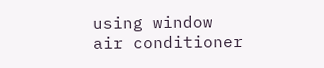using window air conditioner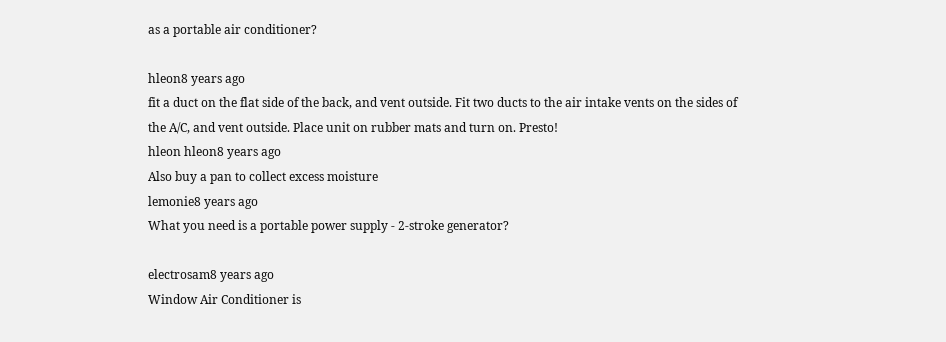as a portable air conditioner?

hleon8 years ago
fit a duct on the flat side of the back, and vent outside. Fit two ducts to the air intake vents on the sides of the A/C, and vent outside. Place unit on rubber mats and turn on. Presto!
hleon hleon8 years ago
Also buy a pan to collect excess moisture
lemonie8 years ago
What you need is a portable power supply - 2-stroke generator?

electrosam8 years ago
Window Air Conditioner is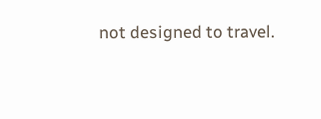not designed to travel.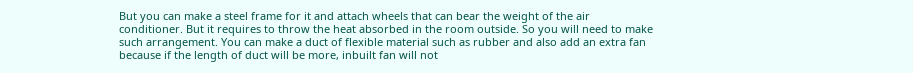But you can make a steel frame for it and attach wheels that can bear the weight of the air conditioner. But it requires to throw the heat absorbed in the room outside. So you will need to make such arrangement. You can make a duct of flexible material such as rubber and also add an extra fan because if the length of duct will be more, inbuilt fan will not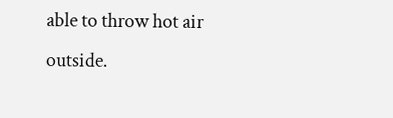able to throw hot air outside.